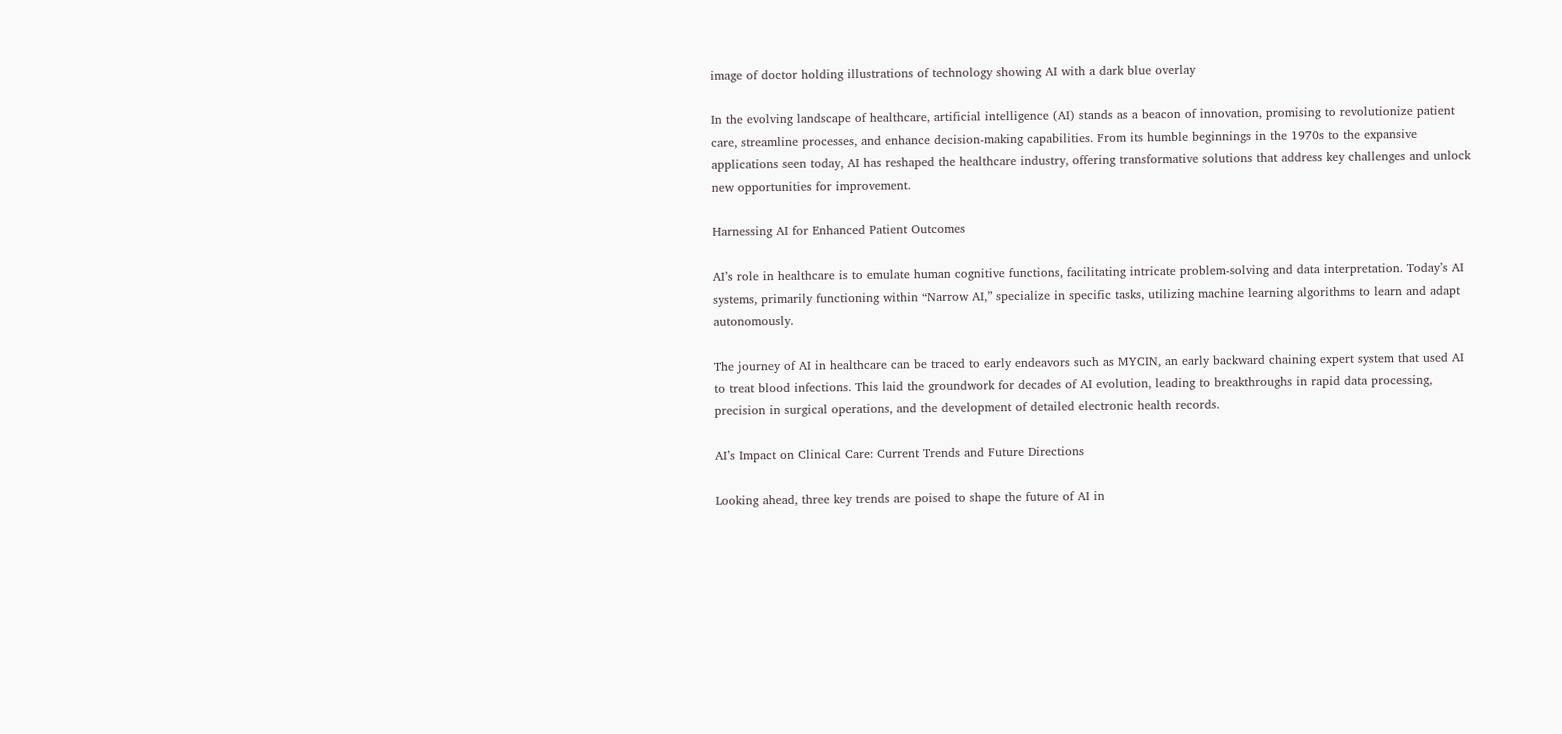image of doctor holding illustrations of technology showing AI with a dark blue overlay

In the evolving landscape of healthcare, artificial intelligence (AI) stands as a beacon of innovation, promising to revolutionize patient care, streamline processes, and enhance decision-making capabilities. From its humble beginnings in the 1970s to the expansive applications seen today, AI has reshaped the healthcare industry, offering transformative solutions that address key challenges and unlock new opportunities for improvement.

Harnessing AI for Enhanced Patient Outcomes

AI’s role in healthcare is to emulate human cognitive functions, facilitating intricate problem-solving and data interpretation. Today’s AI systems, primarily functioning within “Narrow AI,” specialize in specific tasks, utilizing machine learning algorithms to learn and adapt autonomously.

The journey of AI in healthcare can be traced to early endeavors such as MYCIN, an early backward chaining expert system that used AI to treat blood infections. This laid the groundwork for decades of AI evolution, leading to breakthroughs in rapid data processing, precision in surgical operations, and the development of detailed electronic health records.

AI’s Impact on Clinical Care: Current Trends and Future Directions

Looking ahead, three key trends are poised to shape the future of AI in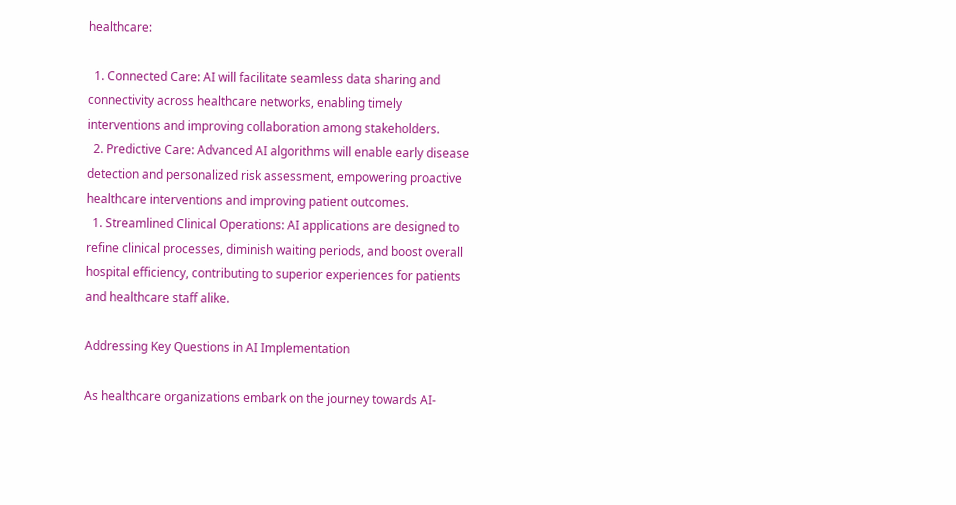healthcare:

  1. Connected Care: AI will facilitate seamless data sharing and connectivity across healthcare networks, enabling timely interventions and improving collaboration among stakeholders.
  2. Predictive Care: Advanced AI algorithms will enable early disease detection and personalized risk assessment, empowering proactive healthcare interventions and improving patient outcomes.
  1. Streamlined Clinical Operations: AI applications are designed to refine clinical processes, diminish waiting periods, and boost overall hospital efficiency, contributing to superior experiences for patients and healthcare staff alike.

Addressing Key Questions in AI Implementation

As healthcare organizations embark on the journey towards AI-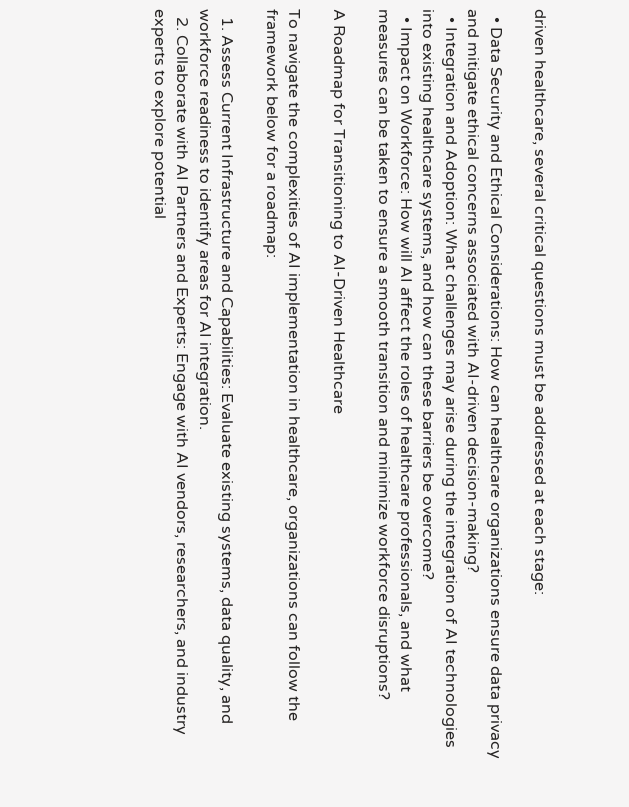driven healthcare, several critical questions must be addressed at each stage:

  • Data Security and Ethical Considerations: How can healthcare organizations ensure data privacy and mitigate ethical concerns associated with AI-driven decision-making?
  • Integration and Adoption: What challenges may arise during the integration of AI technologies into existing healthcare systems, and how can these barriers be overcome?
  • Impact on Workforce: How will AI affect the roles of healthcare professionals, and what measures can be taken to ensure a smooth transition and minimize workforce disruptions?

A Roadmap for Transitioning to AI-Driven Healthcare

To navigate the complexities of AI implementation in healthcare, organizations can follow the framework below for a roadmap:

  1. Assess Current Infrastructure and Capabilities: Evaluate existing systems, data quality, and workforce readiness to identify areas for AI integration.
  2. Collaborate with AI Partners and Experts: Engage with AI vendors, researchers, and industry experts to explore potential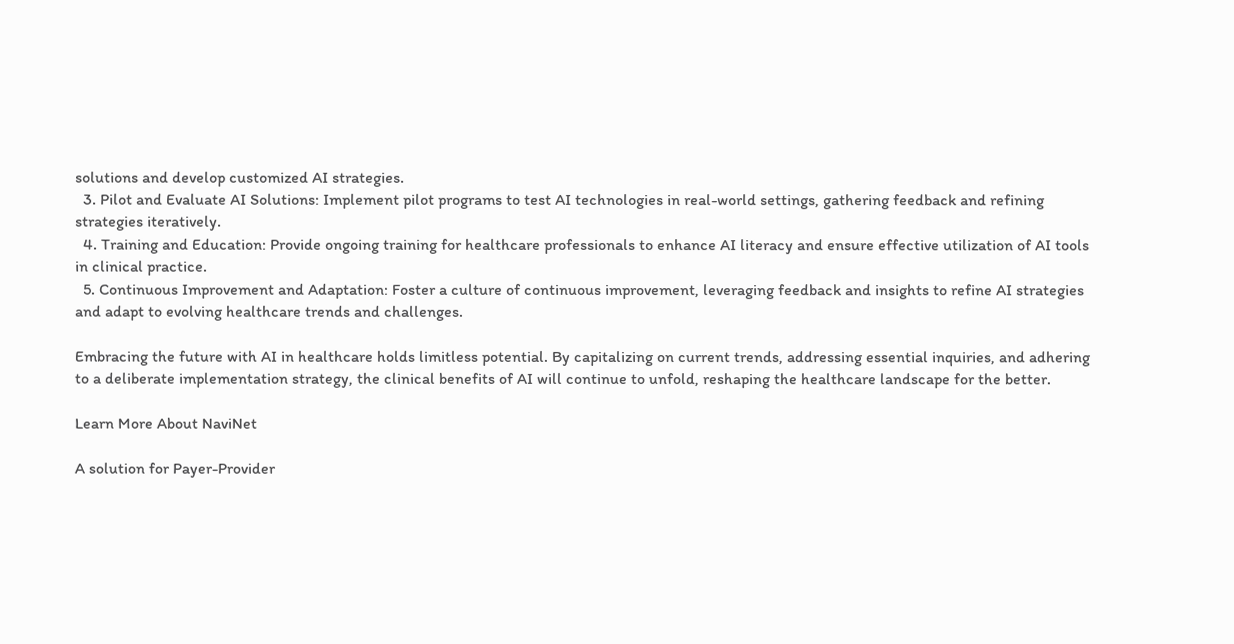solutions and develop customized AI strategies.
  3. Pilot and Evaluate AI Solutions: Implement pilot programs to test AI technologies in real-world settings, gathering feedback and refining strategies iteratively.
  4. Training and Education: Provide ongoing training for healthcare professionals to enhance AI literacy and ensure effective utilization of AI tools in clinical practice.
  5. Continuous Improvement and Adaptation: Foster a culture of continuous improvement, leveraging feedback and insights to refine AI strategies and adapt to evolving healthcare trends and challenges.

Embracing the future with AI in healthcare holds limitless potential. By capitalizing on current trends, addressing essential inquiries, and adhering to a deliberate implementation strategy, the clinical benefits of AI will continue to unfold, reshaping the healthcare landscape for the better.

Learn More About NaviNet

A solution for Payer-Provider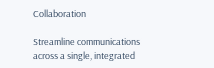Collaboration

Streamline communications across a single, integrated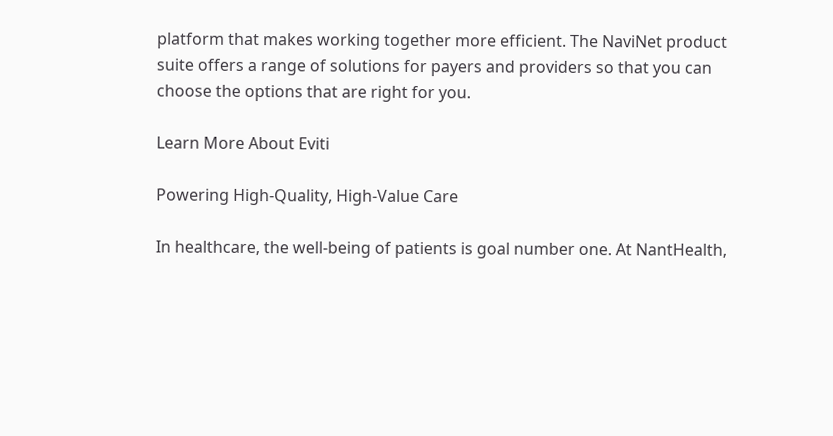platform that makes working together more efficient. The NaviNet product suite offers a range of solutions for payers and providers so that you can choose the options that are right for you.

Learn More About Eviti

Powering High-Quality, High-Value Care

In healthcare, the well-being of patients is goal number one. At NantHealth,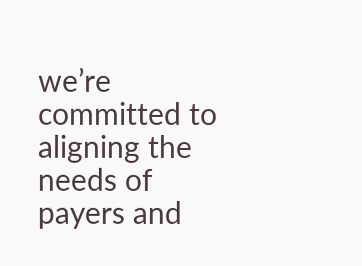we’re committed to aligning the needs of payers and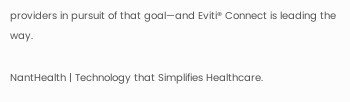providers in pursuit of that goal—and Eviti® Connect is leading the way.

NantHealth | Technology that Simplifies Healthcare.